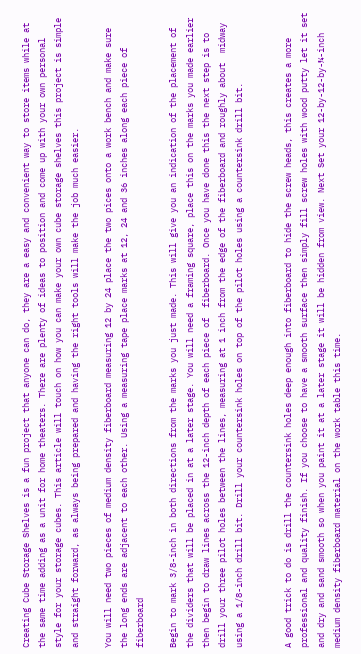Creating Cube Storage Shelves is a fun project that anyone can do, they are a easy and convenient way to store items while at the same time adding as a unit for home theaters. There are plenty of ideas to position and come up with your own personal style for your storage cubes. This article will touch on how you can make your own cube storage shelves this project is simple and straight forward, as always being prepared and having the right tools will make the job much easier.

You will need two pieces of medium density fiberboard measuring 12 by 24 place the two pices onto a work bench and make sure the long ends are adjacent to each other. Using a measuring tape place marks at 12, 24 and 36 inches along each piece of fiberboard

Begin to mark 3/8-inch in both directions from the marks you just made. This will give you an indication of the placement of the dividers that will be placed in at a later stage. You will need a framing square, place this on the marks you made earlier then begin to draw lines across the 12-inch depth of each piece of  fiberboard. Once you have done this the next step is to drill your three pilot holes between the lines, measuring at 1 inch from the edge of the fiberboard and roughly about  midway using a 1/8-inch drill bit. Drill your countersink holes on top of the pilot holes using a countersink drill bit.


A good trick to do is drill the countersink holes deep enough into fiberboard to hide the screw heads, this creates a more professional and quality finish. If you choose to have a smooth surface then simply fill screw holes with wood putty let it set and dry and sand smooth so when you paint it at a later stage it will be hidden from view. Next Set your 12-by-12-by-¾-inch medium density fiberboard material on the work table this time.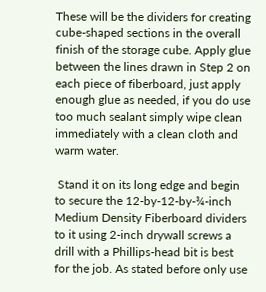These will be the dividers for creating cube-shaped sections in the overall finish of the storage cube. Apply glue between the lines drawn in Step 2 on each piece of fiberboard, just apply enough glue as needed, if you do use too much sealant simply wipe clean immediately with a clean cloth and warm water.

 Stand it on its long edge and begin to secure the 12-by-12-by-¾-inch Medium Density Fiberboard dividers to it using 2-inch drywall screws a drill with a Phillips-head bit is best for the job. As stated before only use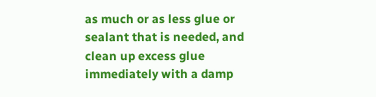as much or as less glue or sealant that is needed, and clean up excess glue immediately with a damp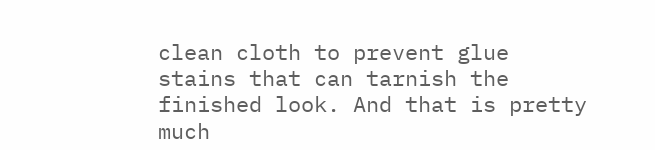clean cloth to prevent glue stains that can tarnish the  finished look. And that is pretty much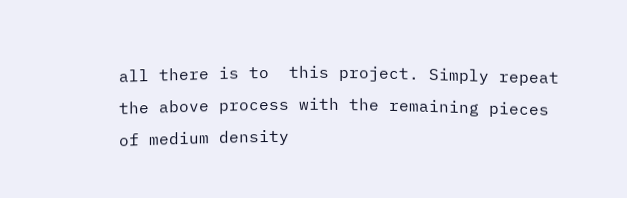all there is to  this project. Simply repeat the above process with the remaining pieces of medium density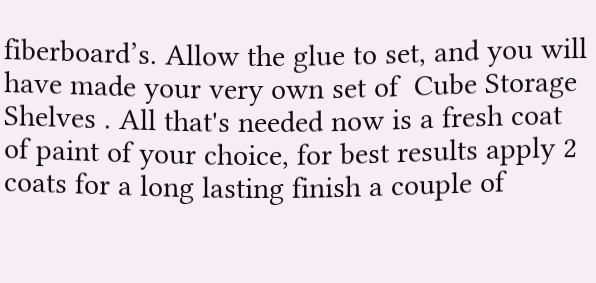fiberboard’s. Allow the glue to set, and you will have made your very own set of  Cube Storage Shelves . All that's needed now is a fresh coat of paint of your choice, for best results apply 2 coats for a long lasting finish a couple of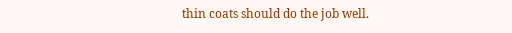thin coats should do the job well.